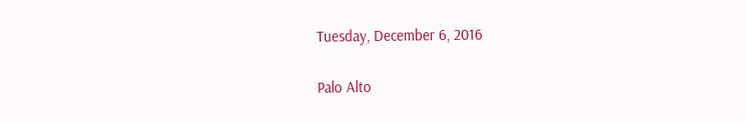Tuesday, December 6, 2016

Palo Alto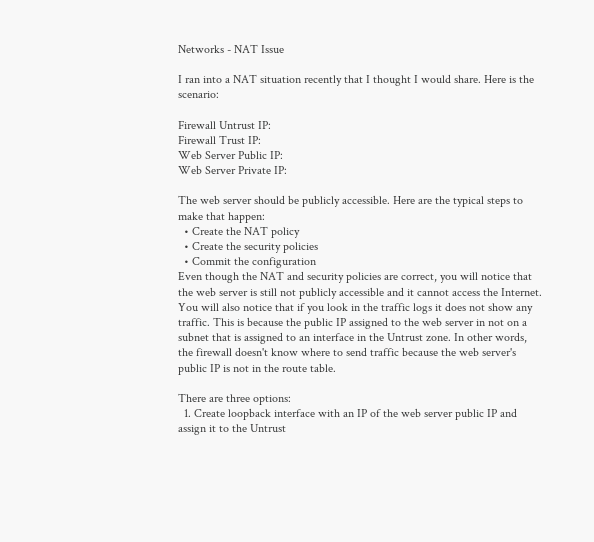Networks - NAT Issue

I ran into a NAT situation recently that I thought I would share. Here is the scenario:

Firewall Untrust IP:
Firewall Trust IP:
Web Server Public IP:
Web Server Private IP:

The web server should be publicly accessible. Here are the typical steps to make that happen:
  • Create the NAT policy
  • Create the security policies
  • Commit the configuration
Even though the NAT and security policies are correct, you will notice that the web server is still not publicly accessible and it cannot access the Internet. You will also notice that if you look in the traffic logs it does not show any traffic. This is because the public IP assigned to the web server in not on a subnet that is assigned to an interface in the Untrust zone. In other words, the firewall doesn't know where to send traffic because the web server's public IP is not in the route table.

There are three options:
  1. Create loopback interface with an IP of the web server public IP and assign it to the Untrust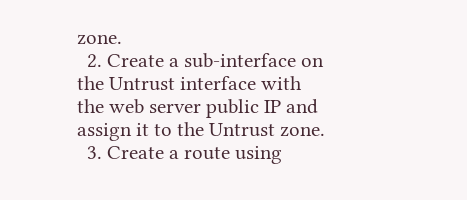zone.
  2. Create a sub-interface on the Untrust interface with the web server public IP and assign it to the Untrust zone.
  3. Create a route using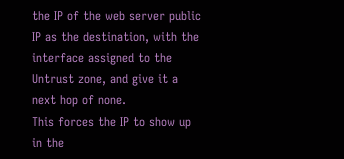the IP of the web server public IP as the destination, with the interface assigned to the Untrust zone, and give it a next hop of none.
This forces the IP to show up in the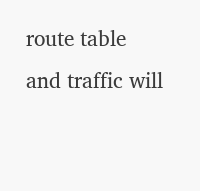route table and traffic will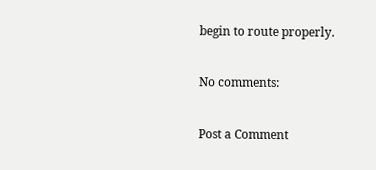begin to route properly.

No comments:

Post a Comment